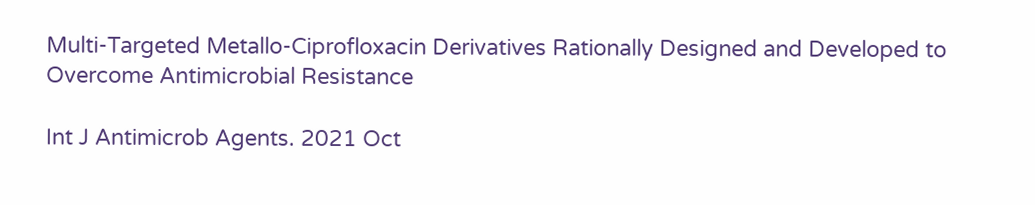Multi-Targeted Metallo-Ciprofloxacin Derivatives Rationally Designed and Developed to Overcome Antimicrobial Resistance

Int J Antimicrob Agents. 2021 Oct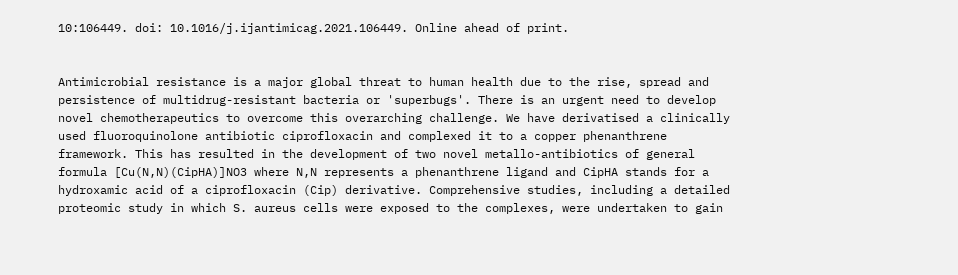10:106449. doi: 10.1016/j.ijantimicag.2021.106449. Online ahead of print.


Antimicrobial resistance is a major global threat to human health due to the rise, spread and persistence of multidrug-resistant bacteria or 'superbugs'. There is an urgent need to develop novel chemotherapeutics to overcome this overarching challenge. We have derivatised a clinically used fluoroquinolone antibiotic ciprofloxacin and complexed it to a copper phenanthrene framework. This has resulted in the development of two novel metallo-antibiotics of general formula [Cu(N,N)(CipHA)]NO3 where N,N represents a phenanthrene ligand and CipHA stands for a hydroxamic acid of a ciprofloxacin (Cip) derivative. Comprehensive studies, including a detailed proteomic study in which S. aureus cells were exposed to the complexes, were undertaken to gain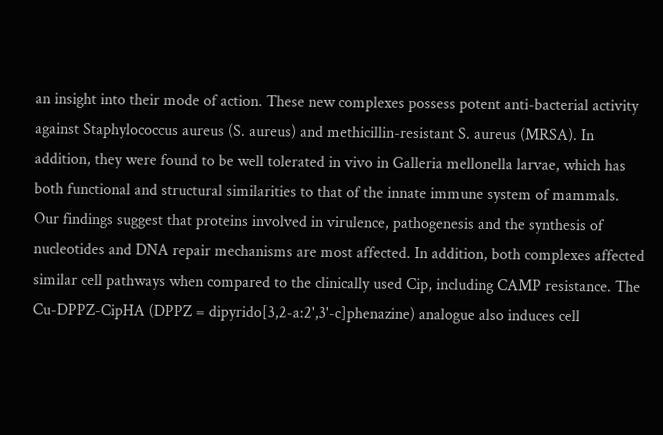an insight into their mode of action. These new complexes possess potent anti-bacterial activity against Staphylococcus aureus (S. aureus) and methicillin-resistant S. aureus (MRSA). In addition, they were found to be well tolerated in vivo in Galleria mellonella larvae, which has both functional and structural similarities to that of the innate immune system of mammals. Our findings suggest that proteins involved in virulence, pathogenesis and the synthesis of nucleotides and DNA repair mechanisms are most affected. In addition, both complexes affected similar cell pathways when compared to the clinically used Cip, including CAMP resistance. The Cu-DPPZ-CipHA (DPPZ = dipyrido[3,2-a:2',3'-c]phenazine) analogue also induces cell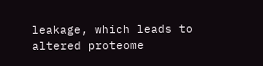leakage, which leads to altered proteome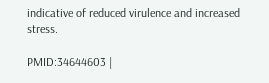indicative of reduced virulence and increased stress.

PMID:34644603 |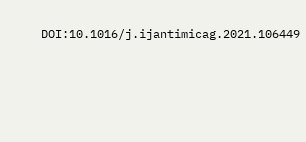DOI:10.1016/j.ijantimicag.2021.106449